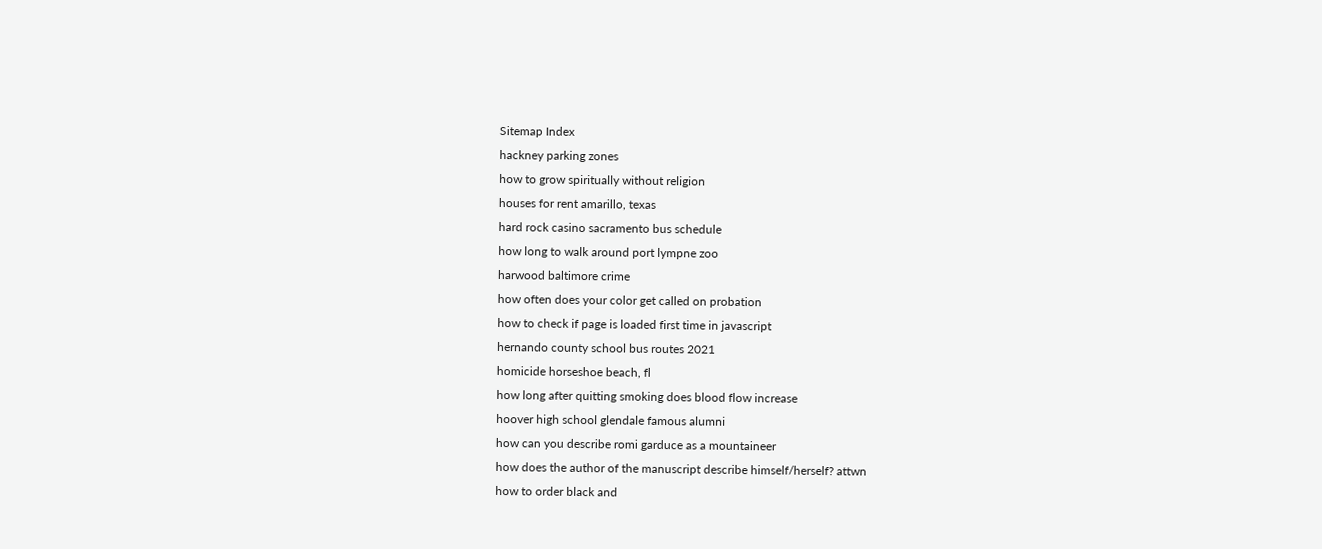Sitemap Index
hackney parking zones
how to grow spiritually without religion
houses for rent amarillo, texas
hard rock casino sacramento bus schedule
how long to walk around port lympne zoo
harwood baltimore crime
how often does your color get called on probation
how to check if page is loaded first time in javascript
hernando county school bus routes 2021
homicide horseshoe beach, fl
how long after quitting smoking does blood flow increase
hoover high school glendale famous alumni
how can you describe romi garduce as a mountaineer
how does the author of the manuscript describe himself/herself? attwn
how to order black and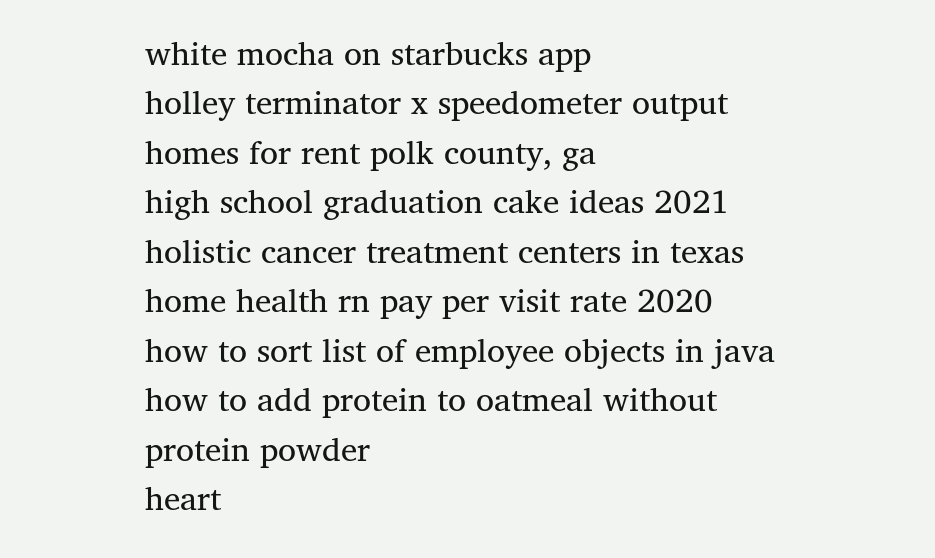white mocha on starbucks app
holley terminator x speedometer output
homes for rent polk county, ga
high school graduation cake ideas 2021
holistic cancer treatment centers in texas
home health rn pay per visit rate 2020
how to sort list of employee objects in java
how to add protein to oatmeal without protein powder
heart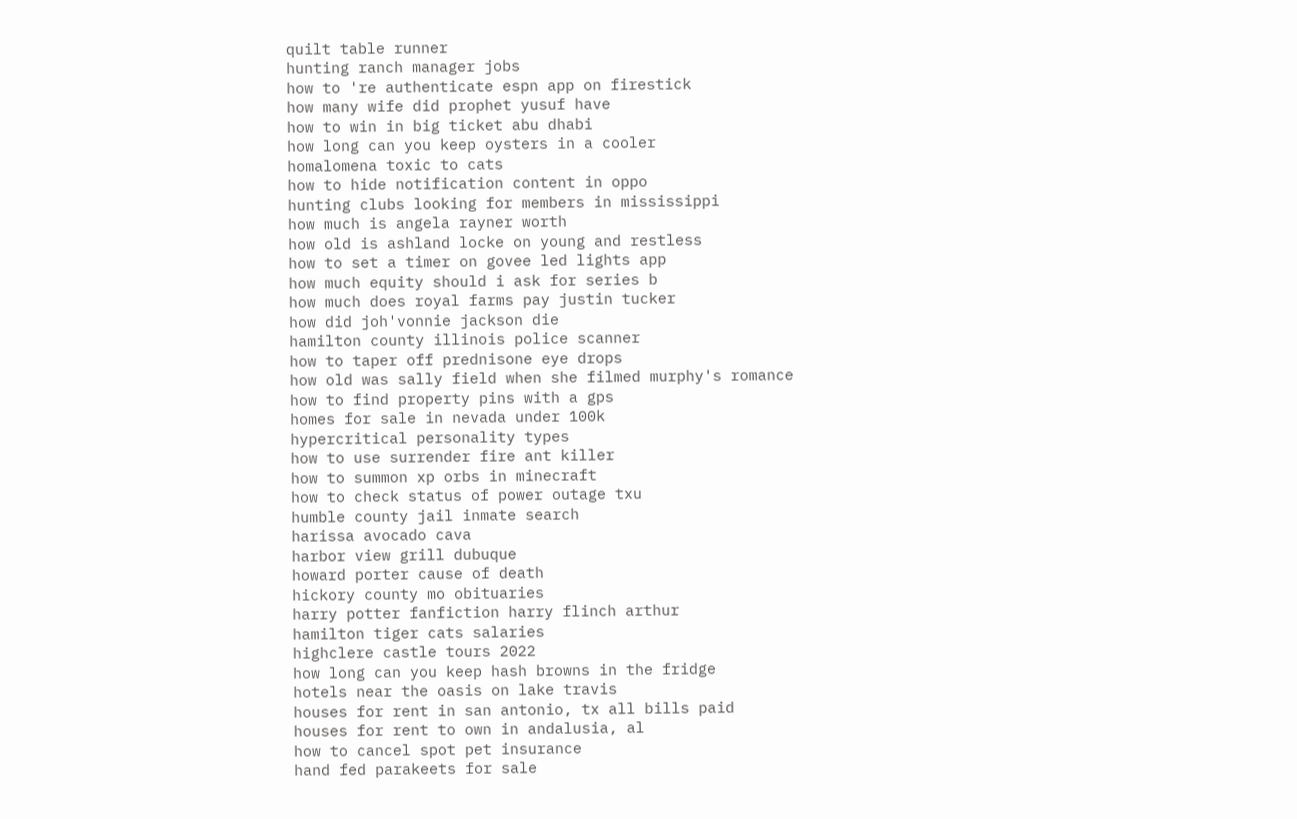quilt table runner
hunting ranch manager jobs
how to 're authenticate espn app on firestick
how many wife did prophet yusuf have
how to win in big ticket abu dhabi
how long can you keep oysters in a cooler
homalomena toxic to cats
how to hide notification content in oppo
hunting clubs looking for members in mississippi
how much is angela rayner worth
how old is ashland locke on young and restless
how to set a timer on govee led lights app
how much equity should i ask for series b
how much does royal farms pay justin tucker
how did joh'vonnie jackson die
hamilton county illinois police scanner
how to taper off prednisone eye drops
how old was sally field when she filmed murphy's romance
how to find property pins with a gps
homes for sale in nevada under 100k
hypercritical personality types
how to use surrender fire ant killer
how to summon xp orbs in minecraft
how to check status of power outage txu
humble county jail inmate search
harissa avocado cava
harbor view grill dubuque
howard porter cause of death
hickory county mo obituaries
harry potter fanfiction harry flinch arthur
hamilton tiger cats salaries
highclere castle tours 2022
how long can you keep hash browns in the fridge
hotels near the oasis on lake travis
houses for rent in san antonio, tx all bills paid
houses for rent to own in andalusia, al
how to cancel spot pet insurance
hand fed parakeets for sale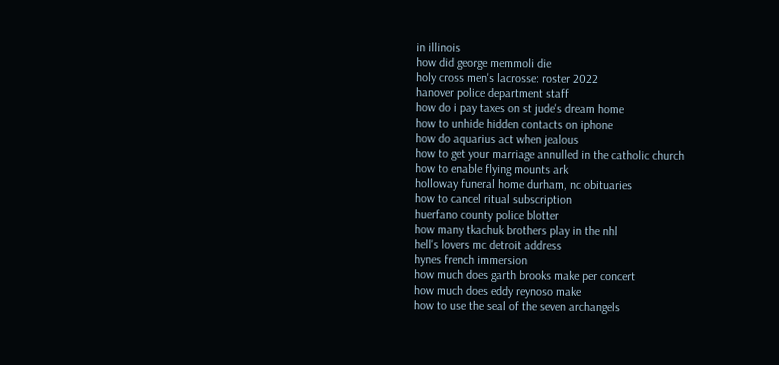in illinois
how did george memmoli die
holy cross men's lacrosse: roster 2022
hanover police department staff
how do i pay taxes on st jude's dream home
how to unhide hidden contacts on iphone
how do aquarius act when jealous
how to get your marriage annulled in the catholic church
how to enable flying mounts ark
holloway funeral home durham, nc obituaries
how to cancel ritual subscription
huerfano county police blotter
how many tkachuk brothers play in the nhl
hell's lovers mc detroit address
hynes french immersion
how much does garth brooks make per concert
how much does eddy reynoso make
how to use the seal of the seven archangels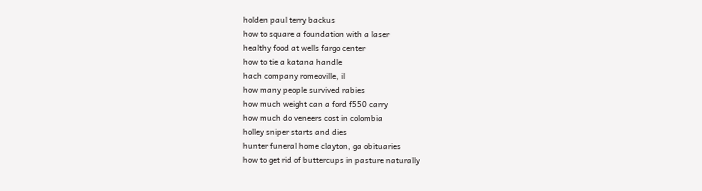holden paul terry backus
how to square a foundation with a laser
healthy food at wells fargo center
how to tie a katana handle
hach company romeoville, il
how many people survived rabies
how much weight can a ford f550 carry
how much do veneers cost in colombia
holley sniper starts and dies
hunter funeral home clayton, ga obituaries
how to get rid of buttercups in pasture naturally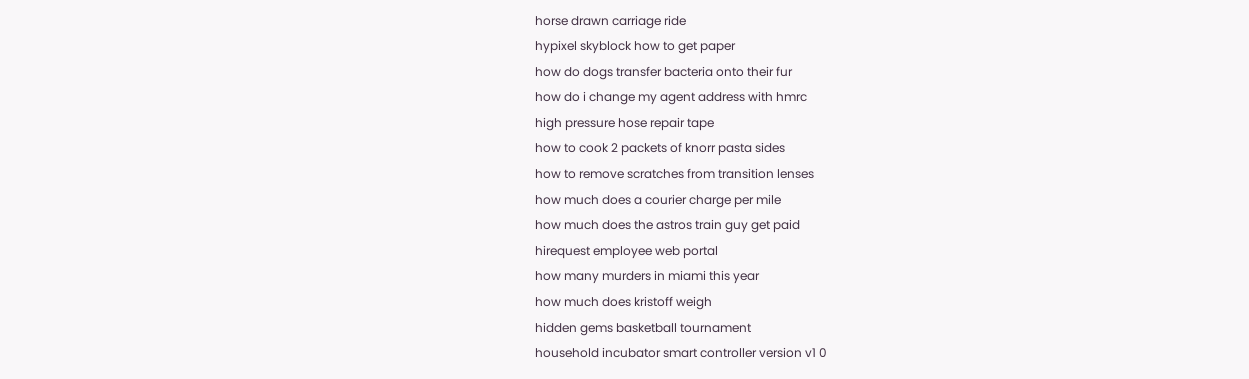horse drawn carriage ride
hypixel skyblock how to get paper
how do dogs transfer bacteria onto their fur
how do i change my agent address with hmrc
high pressure hose repair tape
how to cook 2 packets of knorr pasta sides
how to remove scratches from transition lenses
how much does a courier charge per mile
how much does the astros train guy get paid
hirequest employee web portal
how many murders in miami this year
how much does kristoff weigh
hidden gems basketball tournament
household incubator smart controller version v1 0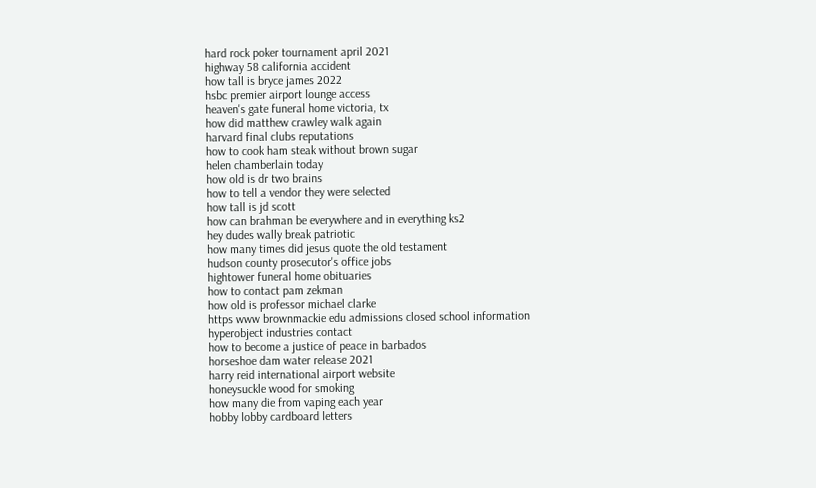hard rock poker tournament april 2021
highway 58 california accident
how tall is bryce james 2022
hsbc premier airport lounge access
heaven's gate funeral home victoria, tx
how did matthew crawley walk again
harvard final clubs reputations
how to cook ham steak without brown sugar
helen chamberlain today
how old is dr two brains
how to tell a vendor they were selected
how tall is jd scott
how can brahman be everywhere and in everything ks2
hey dudes wally break patriotic
how many times did jesus quote the old testament
hudson county prosecutor's office jobs
hightower funeral home obituaries
how to contact pam zekman
how old is professor michael clarke
https www brownmackie edu admissions closed school information
hyperobject industries contact
how to become a justice of peace in barbados
horseshoe dam water release 2021
harry reid international airport website
honeysuckle wood for smoking
how many die from vaping each year
hobby lobby cardboard letters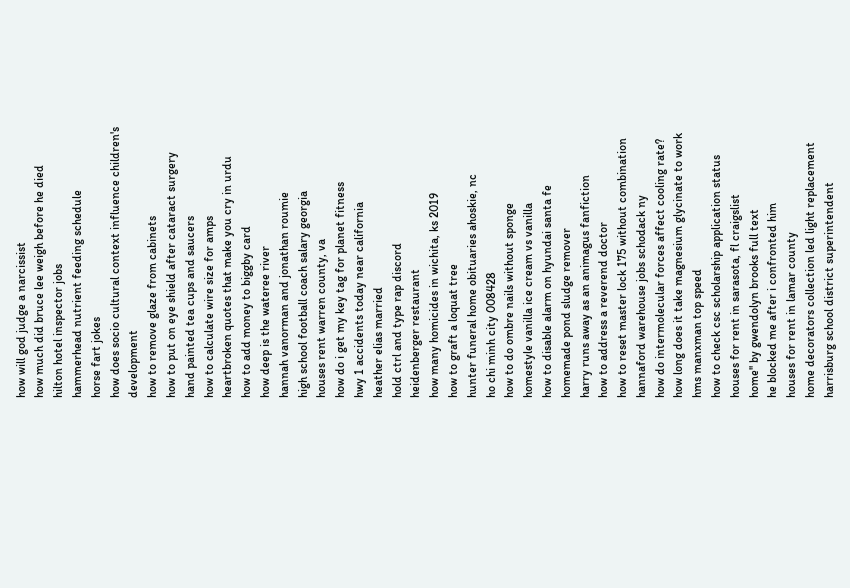how will god judge a narcissist
how much did bruce lee weigh before he died
hilton hotel inspector jobs
hammerhead nutrient feeding schedule
horse fart jokes
how does socio cultural context influence children's development
how to remove glaze from cabinets
how to put on eye shield after cataract surgery
hand painted tea cups and saucers
how to calculate wire size for amps
heartbroken quotes that make you cry in urdu
how to add money to biggby card
how deep is the wateree river
hannah vanorman and jonathan roumie
high school football coach salary georgia
houses rent warren county, va
how do i get my key tag for planet fitness
hwy 1 accidents today near california
heather elias married
hold ctrl and type rap discord
heidenberger restaurant
how many homicides in wichita, ks 2019
how to graft a loquat tree
hunter funeral home obituaries ahoskie, nc
ho chi minh city 008428
how to do ombre nails without sponge
homestyle vanilla ice cream vs vanilla
how to disable alarm on hyundai santa fe
homemade pond sludge remover
harry runs away as an animagus fanfiction
how to address a reverend doctor
how to reset master lock 175 without combination
hannaford warehouse jobs schodack ny
how do intermolecular forces affect cooling rate?
how long does it take magnesium glycinate to work
hms manxman top speed
how to check csc scholarship application status
houses for rent in sarasota, fl craigslist
home'' by gwendolyn brooks full text
he blocked me after i confronted him
houses for rent in lamar county
home decorators collection led light replacement
harrisburg school district superintendent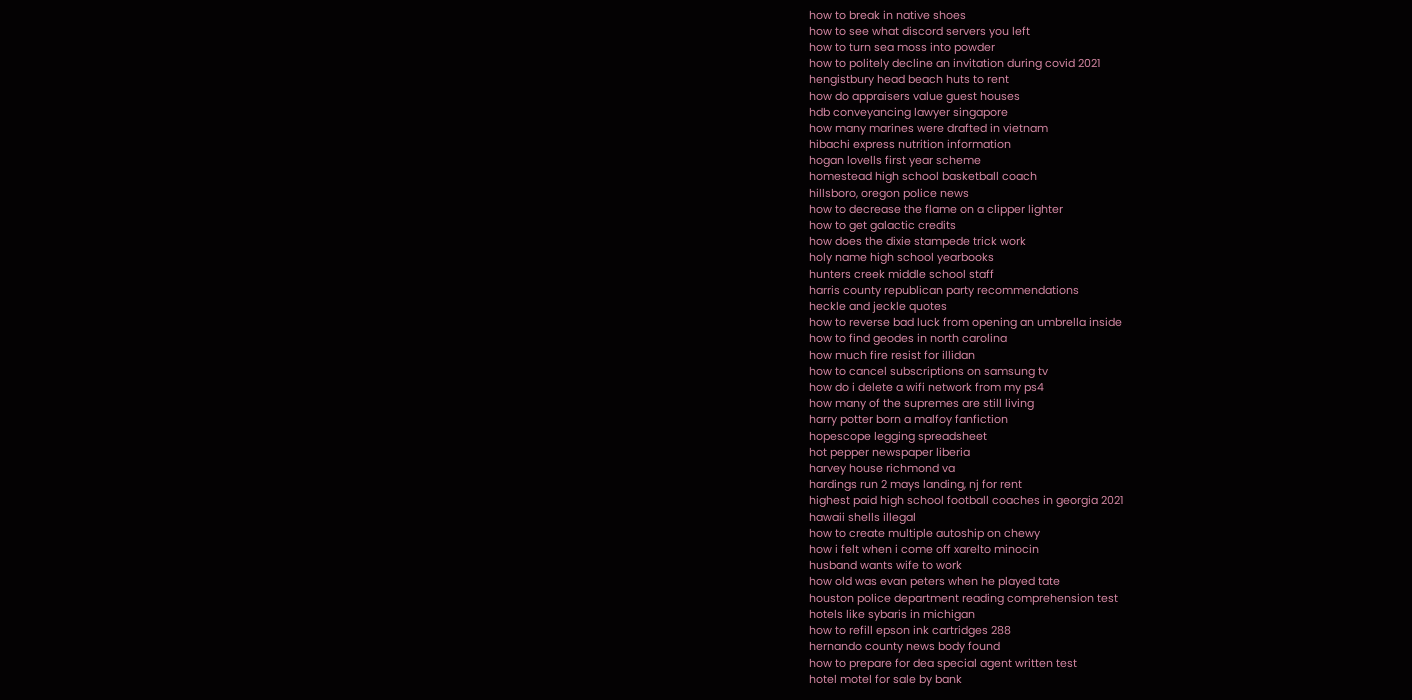how to break in native shoes
how to see what discord servers you left
how to turn sea moss into powder
how to politely decline an invitation during covid 2021
hengistbury head beach huts to rent
how do appraisers value guest houses
hdb conveyancing lawyer singapore
how many marines were drafted in vietnam
hibachi express nutrition information
hogan lovells first year scheme
homestead high school basketball coach
hillsboro, oregon police news
how to decrease the flame on a clipper lighter
how to get galactic credits
how does the dixie stampede trick work
holy name high school yearbooks
hunters creek middle school staff
harris county republican party recommendations
heckle and jeckle quotes
how to reverse bad luck from opening an umbrella inside
how to find geodes in north carolina
how much fire resist for illidan
how to cancel subscriptions on samsung tv
how do i delete a wifi network from my ps4
how many of the supremes are still living
harry potter born a malfoy fanfiction
hopescope legging spreadsheet
hot pepper newspaper liberia
harvey house richmond va
hardings run 2 mays landing, nj for rent
highest paid high school football coaches in georgia 2021
hawaii shells illegal
how to create multiple autoship on chewy
how i felt when i come off xarelto minocin
husband wants wife to work
how old was evan peters when he played tate
houston police department reading comprehension test
hotels like sybaris in michigan
how to refill epson ink cartridges 288
hernando county news body found
how to prepare for dea special agent written test
hotel motel for sale by bank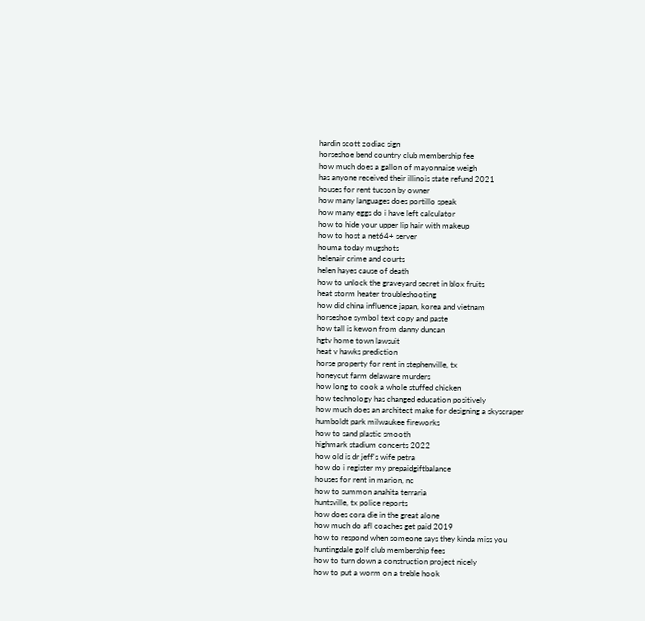hardin scott zodiac sign
horseshoe bend country club membership fee
how much does a gallon of mayonnaise weigh
has anyone received their illinois state refund 2021
houses for rent tucson by owner
how many languages does portillo speak
how many eggs do i have left calculator
how to hide your upper lip hair with makeup
how to host a net64+ server
houma today mugshots
helenair crime and courts
helen hayes cause of death
how to unlock the graveyard secret in blox fruits
heat storm heater troubleshooting
how did china influence japan, korea and vietnam
horseshoe symbol text copy and paste
how tall is kewon from danny duncan
hgtv home town lawsuit
heat v hawks prediction
horse property for rent in stephenville, tx
honeycut farm delaware murders
how long to cook a whole stuffed chicken
how technology has changed education positively
how much does an architect make for designing a skyscraper
humboldt park milwaukee fireworks
how to sand plastic smooth
highmark stadium concerts 2022
how old is dr jeff's wife petra
how do i register my prepaidgiftbalance
houses for rent in marion, nc
how to summon anahita terraria
huntsville, tx police reports
how does cora die in the great alone
how much do afl coaches get paid 2019
how to respond when someone says they kinda miss you
huntingdale golf club membership fees
how to turn down a construction project nicely
how to put a worm on a treble hook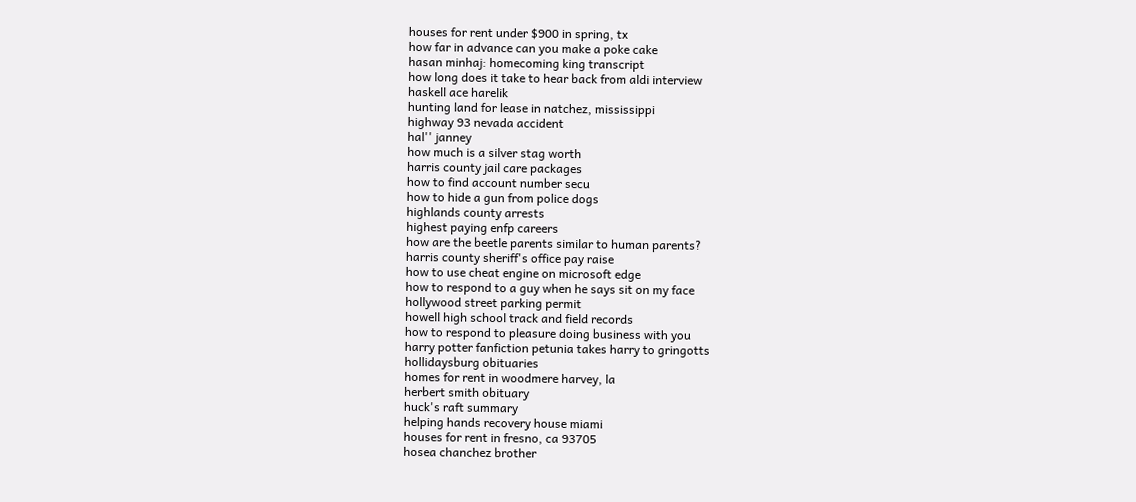houses for rent under $900 in spring, tx
how far in advance can you make a poke cake
hasan minhaj: homecoming king transcript
how long does it take to hear back from aldi interview
haskell ace harelik
hunting land for lease in natchez, mississippi
highway 93 nevada accident
hal'' janney
how much is a silver stag worth
harris county jail care packages
how to find account number secu
how to hide a gun from police dogs
highlands county arrests
highest paying enfp careers
how are the beetle parents similar to human parents?
harris county sheriff's office pay raise
how to use cheat engine on microsoft edge
how to respond to a guy when he says sit on my face
hollywood street parking permit
howell high school track and field records
how to respond to pleasure doing business with you
harry potter fanfiction petunia takes harry to gringotts
hollidaysburg obituaries
homes for rent in woodmere harvey, la
herbert smith obituary
huck's raft summary
helping hands recovery house miami
houses for rent in fresno, ca 93705
hosea chanchez brother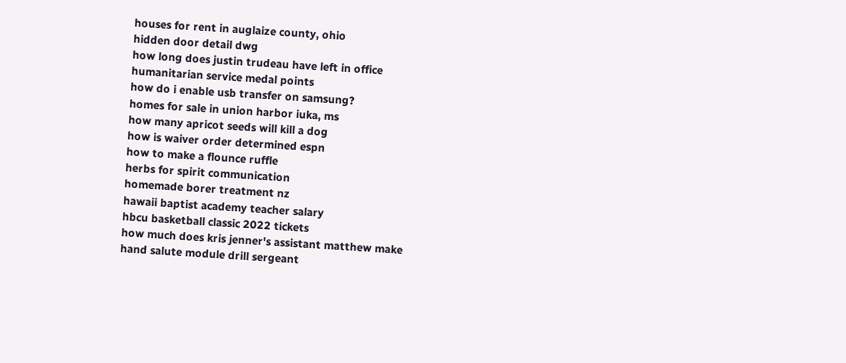houses for rent in auglaize county, ohio
hidden door detail dwg
how long does justin trudeau have left in office
humanitarian service medal points
how do i enable usb transfer on samsung?
homes for sale in union harbor iuka, ms
how many apricot seeds will kill a dog
how is waiver order determined espn
how to make a flounce ruffle
herbs for spirit communication
homemade borer treatment nz
hawaii baptist academy teacher salary
hbcu basketball classic 2022 tickets
how much does kris jenner's assistant matthew make
hand salute module drill sergeant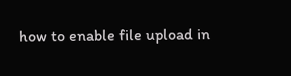how to enable file upload in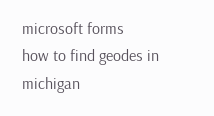microsoft forms
how to find geodes in michigan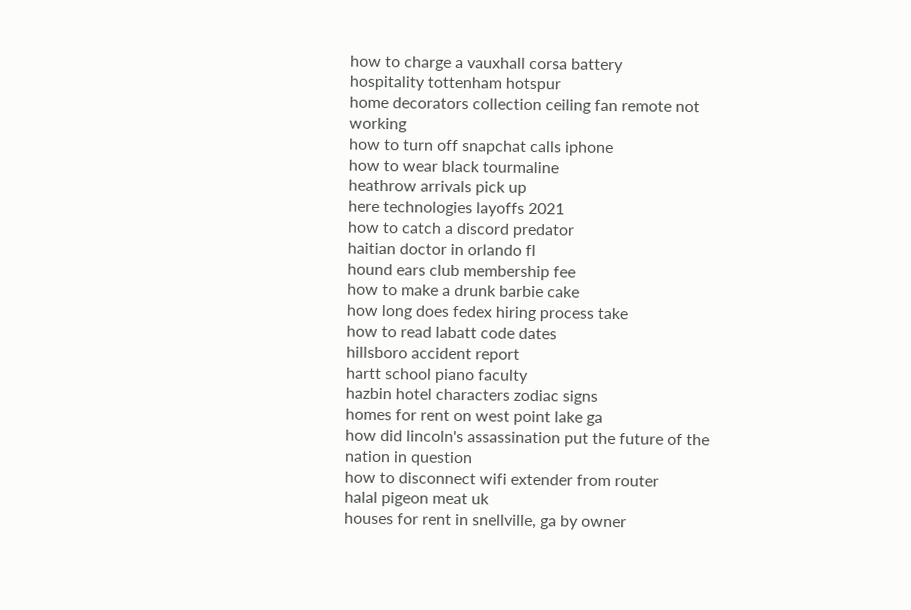how to charge a vauxhall corsa battery
hospitality tottenham hotspur
home decorators collection ceiling fan remote not working
how to turn off snapchat calls iphone
how to wear black tourmaline
heathrow arrivals pick up
here technologies layoffs 2021
how to catch a discord predator
haitian doctor in orlando fl
hound ears club membership fee
how to make a drunk barbie cake
how long does fedex hiring process take
how to read labatt code dates
hillsboro accident report
hartt school piano faculty
hazbin hotel characters zodiac signs
homes for rent on west point lake ga
how did lincoln's assassination put the future of the nation in question
how to disconnect wifi extender from router
halal pigeon meat uk
houses for rent in snellville, ga by owner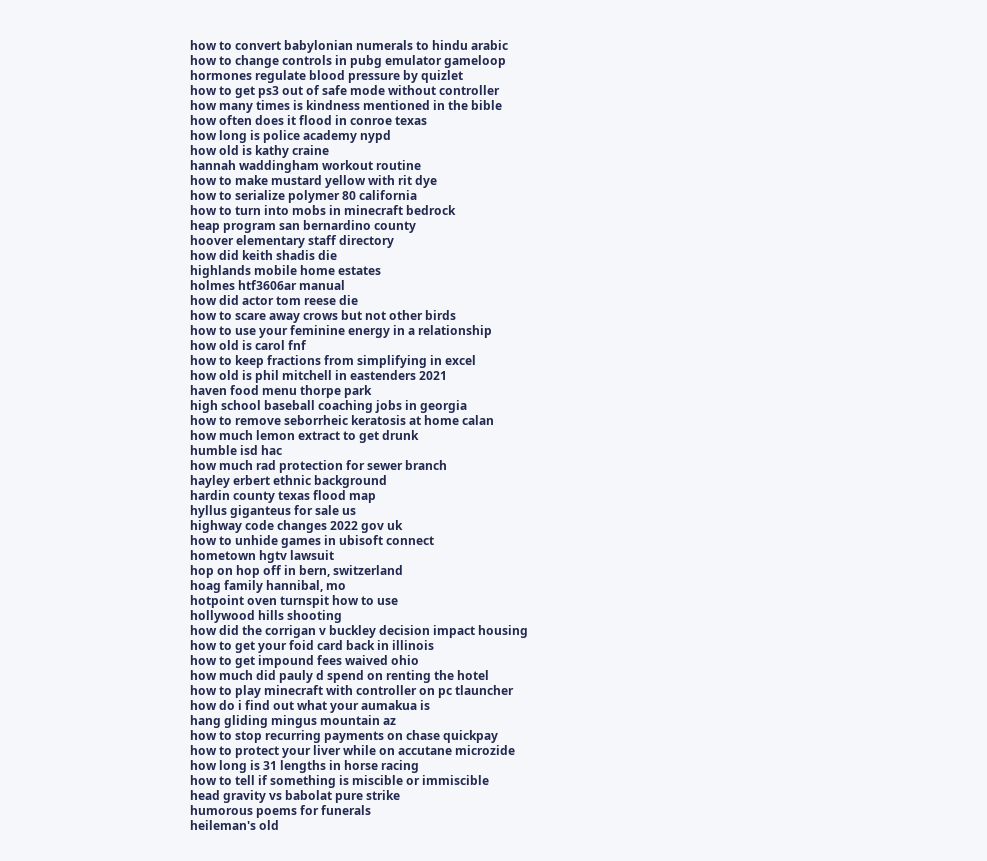how to convert babylonian numerals to hindu arabic
how to change controls in pubg emulator gameloop
hormones regulate blood pressure by quizlet
how to get ps3 out of safe mode without controller
how many times is kindness mentioned in the bible
how often does it flood in conroe texas
how long is police academy nypd
how old is kathy craine
hannah waddingham workout routine
how to make mustard yellow with rit dye
how to serialize polymer 80 california
how to turn into mobs in minecraft bedrock
heap program san bernardino county
hoover elementary staff directory
how did keith shadis die
highlands mobile home estates
holmes htf3606ar manual
how did actor tom reese die
how to scare away crows but not other birds
how to use your feminine energy in a relationship
how old is carol fnf
how to keep fractions from simplifying in excel
how old is phil mitchell in eastenders 2021
haven food menu thorpe park
high school baseball coaching jobs in georgia
how to remove seborrheic keratosis at home calan
how much lemon extract to get drunk
humble isd hac
how much rad protection for sewer branch
hayley erbert ethnic background
hardin county texas flood map
hyllus giganteus for sale us
highway code changes 2022 gov uk
how to unhide games in ubisoft connect
hometown hgtv lawsuit
hop on hop off in bern, switzerland
hoag family hannibal, mo
hotpoint oven turnspit how to use
hollywood hills shooting
how did the corrigan v buckley decision impact housing
how to get your foid card back in illinois
how to get impound fees waived ohio
how much did pauly d spend on renting the hotel
how to play minecraft with controller on pc tlauncher
how do i find out what your aumakua is
hang gliding mingus mountain az
how to stop recurring payments on chase quickpay
how to protect your liver while on accutane microzide
how long is 31 lengths in horse racing
how to tell if something is miscible or immiscible
head gravity vs babolat pure strike
humorous poems for funerals
heileman's old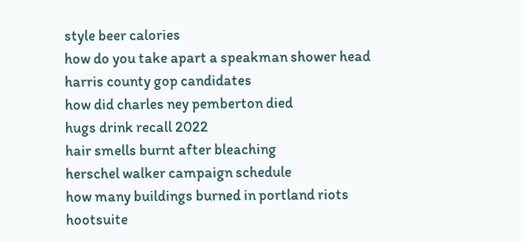style beer calories
how do you take apart a speakman shower head
harris county gop candidates
how did charles ney pemberton died
hugs drink recall 2022
hair smells burnt after bleaching
herschel walker campaign schedule
how many buildings burned in portland riots
hootsuite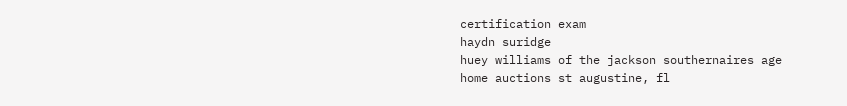certification exam
haydn suridge
huey williams of the jackson southernaires age
home auctions st augustine, fl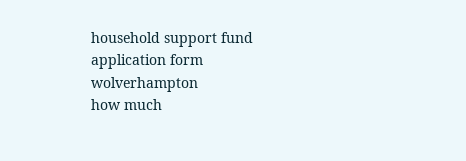household support fund application form wolverhampton
how much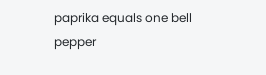paprika equals one bell pepper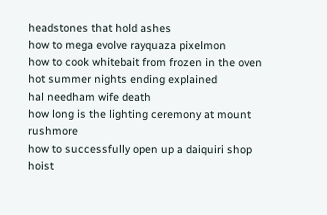headstones that hold ashes
how to mega evolve rayquaza pixelmon
how to cook whitebait from frozen in the oven
hot summer nights ending explained
hal needham wife death
how long is the lighting ceremony at mount rushmore
how to successfully open up a daiquiri shop
hoist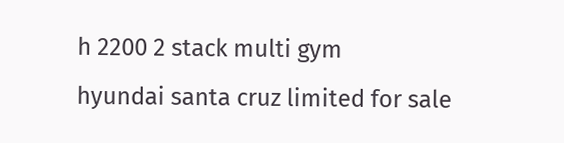h 2200 2 stack multi gym
hyundai santa cruz limited for sale